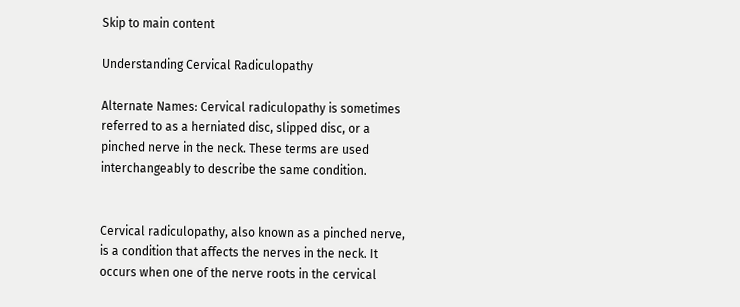Skip to main content

Understanding Cervical Radiculopathy

Alternate Names: Cervical radiculopathy is sometimes referred to as a herniated disc, slipped disc, or a pinched nerve in the neck. These terms are used interchangeably to describe the same condition.


Cervical radiculopathy, also known as a pinched nerve, is a condition that affects the nerves in the neck. It occurs when one of the nerve roots in the cervical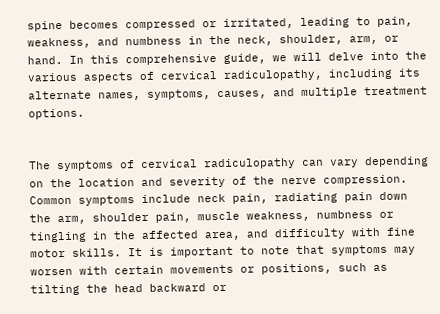spine becomes compressed or irritated, leading to pain, weakness, and numbness in the neck, shoulder, arm, or hand. In this comprehensive guide, we will delve into the various aspects of cervical radiculopathy, including its alternate names, symptoms, causes, and multiple treatment options.


The symptoms of cervical radiculopathy can vary depending on the location and severity of the nerve compression. Common symptoms include neck pain, radiating pain down the arm, shoulder pain, muscle weakness, numbness or tingling in the affected area, and difficulty with fine motor skills. It is important to note that symptoms may worsen with certain movements or positions, such as tilting the head backward or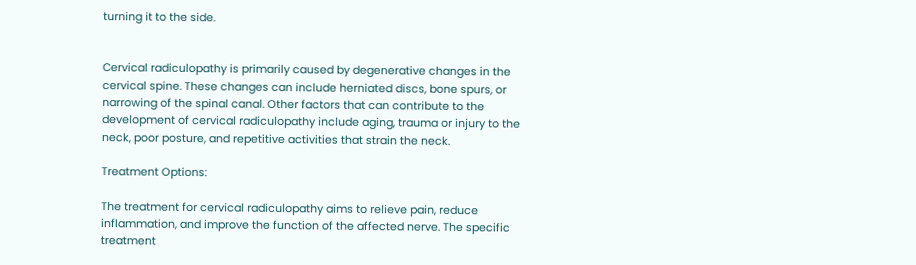turning it to the side.


Cervical radiculopathy is primarily caused by degenerative changes in the cervical spine. These changes can include herniated discs, bone spurs, or narrowing of the spinal canal. Other factors that can contribute to the development of cervical radiculopathy include aging, trauma or injury to the neck, poor posture, and repetitive activities that strain the neck.

Treatment Options:

The treatment for cervical radiculopathy aims to relieve pain, reduce inflammation, and improve the function of the affected nerve. The specific treatment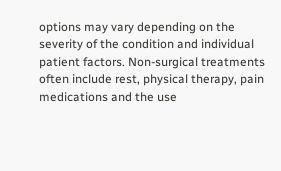options may vary depending on the severity of the condition and individual patient factors. Non-surgical treatments often include rest, physical therapy, pain medications and the use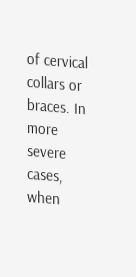of cervical collars or braces. In more severe cases, when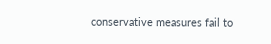conservative measures fail to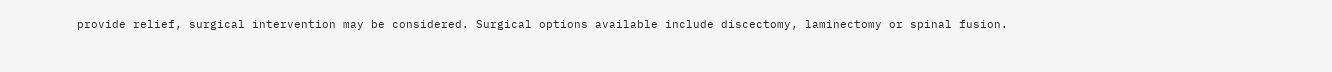provide relief, surgical intervention may be considered. Surgical options available include discectomy, laminectomy or spinal fusion.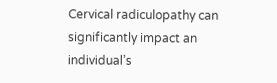Cervical radiculopathy can significantly impact an individual’s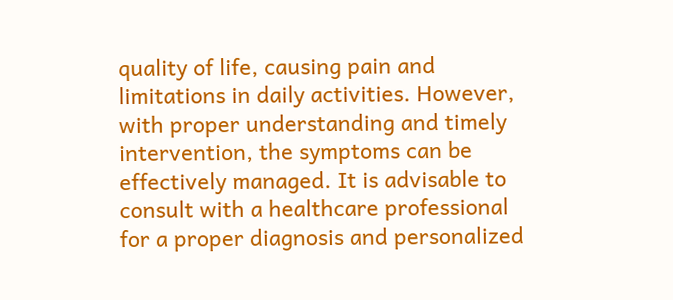quality of life, causing pain and limitations in daily activities. However, with proper understanding and timely intervention, the symptoms can be effectively managed. It is advisable to consult with a healthcare professional for a proper diagnosis and personalized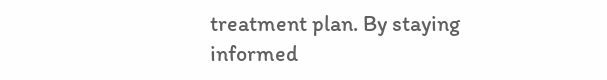treatment plan. By staying informed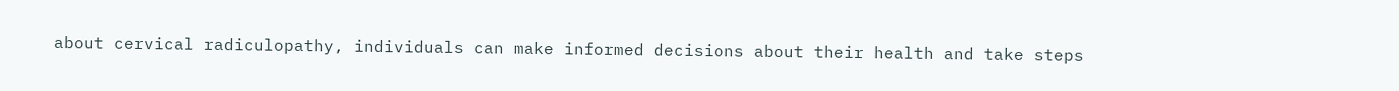about cervical radiculopathy, individuals can make informed decisions about their health and take steps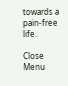towards a pain-free life.

Close Menu